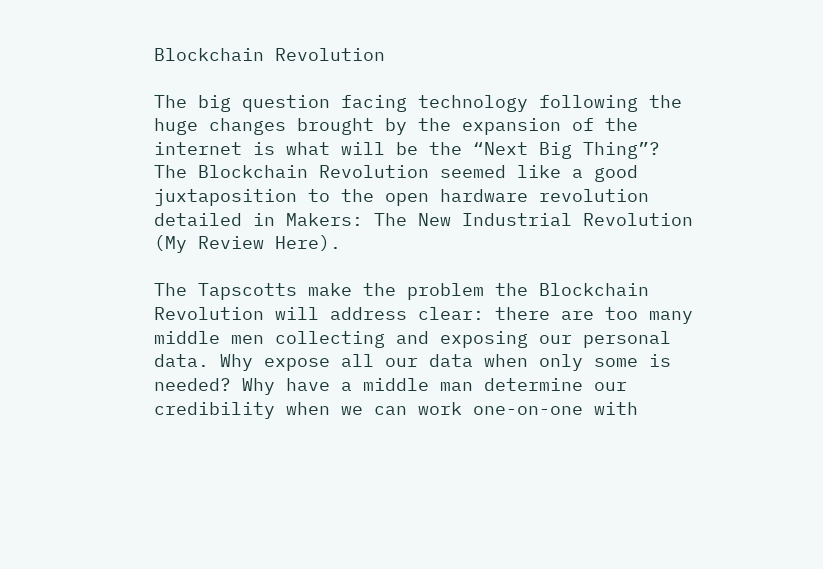Blockchain Revolution

The big question facing technology following the huge changes brought by the expansion of the internet is what will be the “Next Big Thing”? The Blockchain Revolution seemed like a good juxtaposition to the open hardware revolution detailed in Makers: The New Industrial Revolution (My Review Here).

The Tapscotts make the problem the Blockchain Revolution will address clear: there are too many middle men collecting and exposing our personal data. Why expose all our data when only some is needed? Why have a middle man determine our credibility when we can work one-on-one with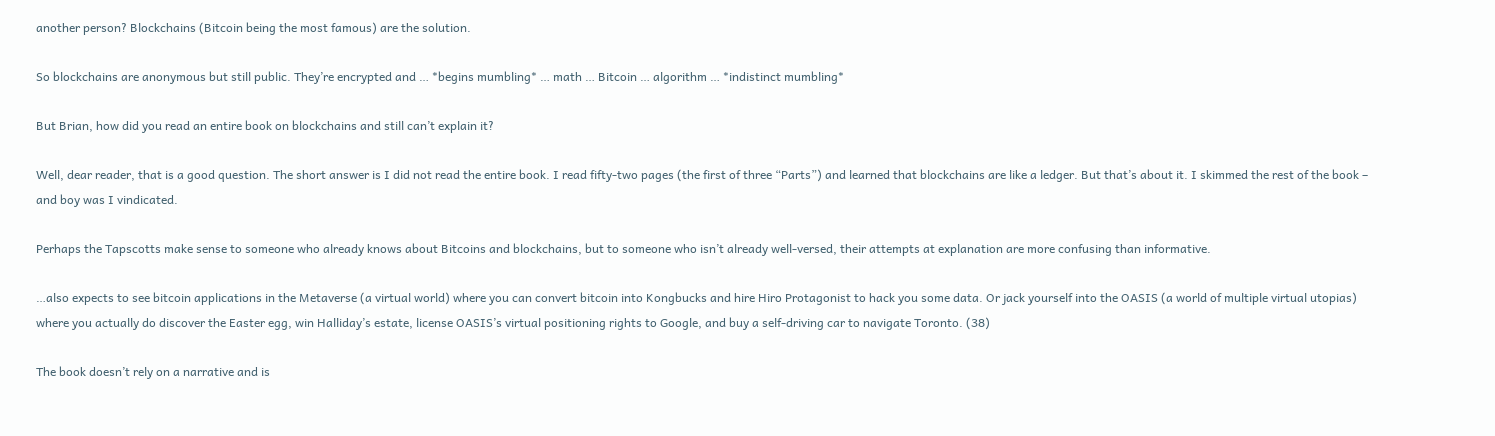another person? Blockchains (Bitcoin being the most famous) are the solution.

So blockchains are anonymous but still public. They’re encrypted and … *begins mumbling* … math … Bitcoin … algorithm … *indistinct mumbling*

But Brian, how did you read an entire book on blockchains and still can’t explain it?

Well, dear reader, that is a good question. The short answer is I did not read the entire book. I read fifty-two pages (the first of three “Parts”) and learned that blockchains are like a ledger. But that’s about it. I skimmed the rest of the book – and boy was I vindicated.

Perhaps the Tapscotts make sense to someone who already knows about Bitcoins and blockchains, but to someone who isn’t already well-versed, their attempts at explanation are more confusing than informative.

…also expects to see bitcoin applications in the Metaverse (a virtual world) where you can convert bitcoin into Kongbucks and hire Hiro Protagonist to hack you some data. Or jack yourself into the OASIS (a world of multiple virtual utopias) where you actually do discover the Easter egg, win Halliday’s estate, license OASIS’s virtual positioning rights to Google, and buy a self-driving car to navigate Toronto. (38)

The book doesn’t rely on a narrative and is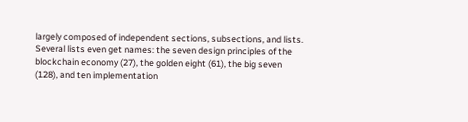largely composed of independent sections, subsections, and lists. Several lists even get names: the seven design principles of the blockchain economy (27), the golden eight (61), the big seven (128), and ten implementation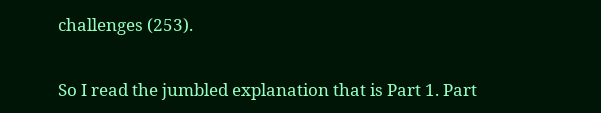challenges (253).

So I read the jumbled explanation that is Part 1. Part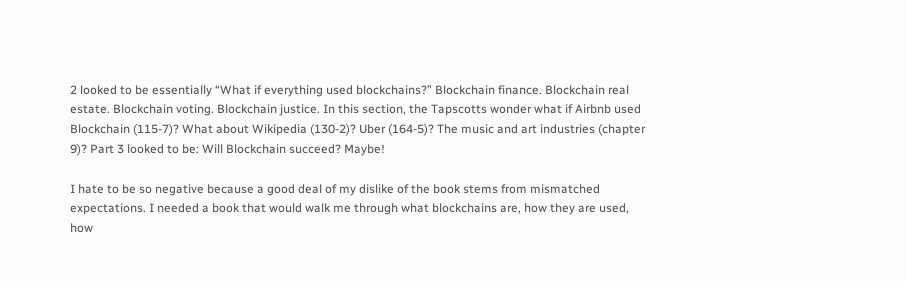2 looked to be essentially “What if everything used blockchains?” Blockchain finance. Blockchain real estate. Blockchain voting. Blockchain justice. In this section, the Tapscotts wonder what if Airbnb used Blockchain (115-7)? What about Wikipedia (130-2)? Uber (164-5)? The music and art industries (chapter 9)? Part 3 looked to be: Will Blockchain succeed? Maybe!

I hate to be so negative because a good deal of my dislike of the book stems from mismatched expectations. I needed a book that would walk me through what blockchains are, how they are used, how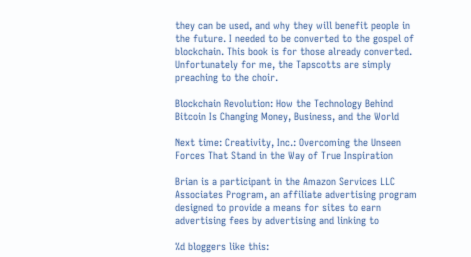they can be used, and why they will benefit people in the future. I needed to be converted to the gospel of blockchain. This book is for those already converted. Unfortunately for me, the Tapscotts are simply preaching to the choir.

Blockchain Revolution: How the Technology Behind Bitcoin Is Changing Money, Business, and the World

Next time: Creativity, Inc.: Overcoming the Unseen Forces That Stand in the Way of True Inspiration

Brian is a participant in the Amazon Services LLC Associates Program, an affiliate advertising program designed to provide a means for sites to earn advertising fees by advertising and linking to

%d bloggers like this: